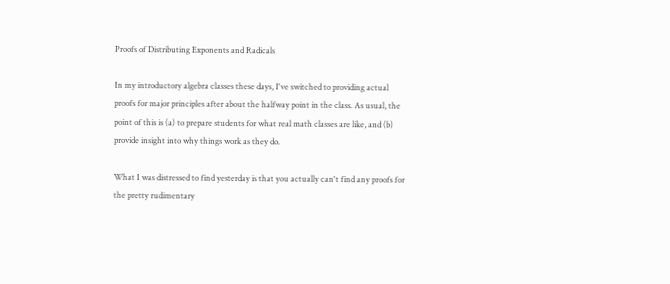Proofs of Distributing Exponents and Radicals

In my introductory algebra classes these days, I've switched to providing actual proofs for major principles after about the halfway point in the class. As usual, the point of this is (a) to prepare students for what real math classes are like, and (b) provide insight into why things work as they do.

What I was distressed to find yesterday is that you actually can't find any proofs for the pretty rudimentary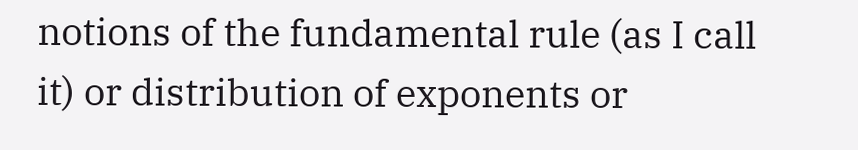notions of the fundamental rule (as I call it) or distribution of exponents or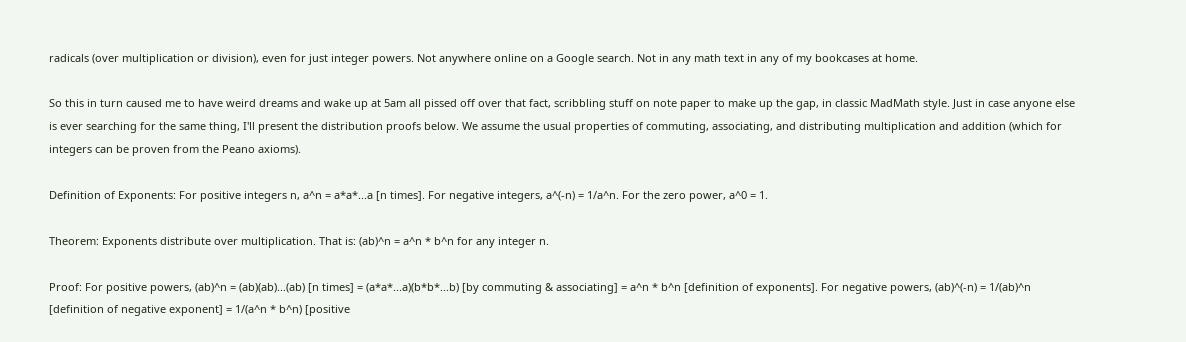radicals (over multiplication or division), even for just integer powers. Not anywhere online on a Google search. Not in any math text in any of my bookcases at home.

So this in turn caused me to have weird dreams and wake up at 5am all pissed off over that fact, scribbling stuff on note paper to make up the gap, in classic MadMath style. Just in case anyone else is ever searching for the same thing, I'll present the distribution proofs below. We assume the usual properties of commuting, associating, and distributing multiplication and addition (which for integers can be proven from the Peano axioms).

Definition of Exponents: For positive integers n, a^n = a*a*...a [n times]. For negative integers, a^(-n) = 1/a^n. For the zero power, a^0 = 1.

Theorem: Exponents distribute over multiplication. That is: (ab)^n = a^n * b^n for any integer n.

Proof: For positive powers, (ab)^n = (ab)(ab)...(ab) [n times] = (a*a*...a)(b*b*...b) [by commuting & associating] = a^n * b^n [definition of exponents]. For negative powers, (ab)^(-n) = 1/(ab)^n [definition of negative exponent] = 1/(a^n * b^n) [positive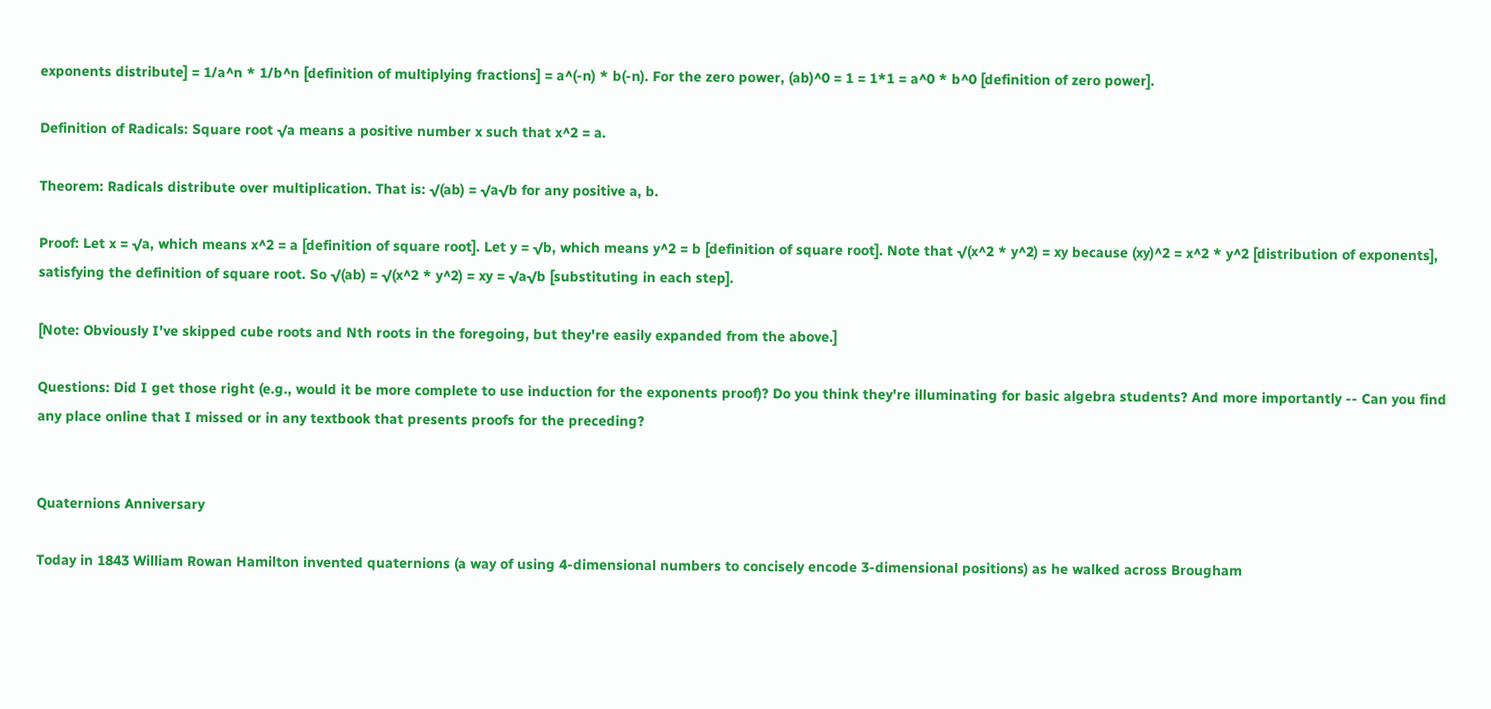exponents distribute] = 1/a^n * 1/b^n [definition of multiplying fractions] = a^(-n) * b(-n). For the zero power, (ab)^0 = 1 = 1*1 = a^0 * b^0 [definition of zero power].

Definition of Radicals: Square root √a means a positive number x such that x^2 = a.

Theorem: Radicals distribute over multiplication. That is: √(ab) = √a√b for any positive a, b.

Proof: Let x = √a, which means x^2 = a [definition of square root]. Let y = √b, which means y^2 = b [definition of square root]. Note that √(x^2 * y^2) = xy because (xy)^2 = x^2 * y^2 [distribution of exponents], satisfying the definition of square root. So √(ab) = √(x^2 * y^2) = xy = √a√b [substituting in each step].

[Note: Obviously I've skipped cube roots and Nth roots in the foregoing, but they're easily expanded from the above.]

Questions: Did I get those right (e.g., would it be more complete to use induction for the exponents proof)? Do you think they're illuminating for basic algebra students? And more importantly -- Can you find any place online that I missed or in any textbook that presents proofs for the preceding?


Quaternions Anniversary

Today in 1843 William Rowan Hamilton invented quaternions (a way of using 4-dimensional numbers to concisely encode 3-dimensional positions) as he walked across Brougham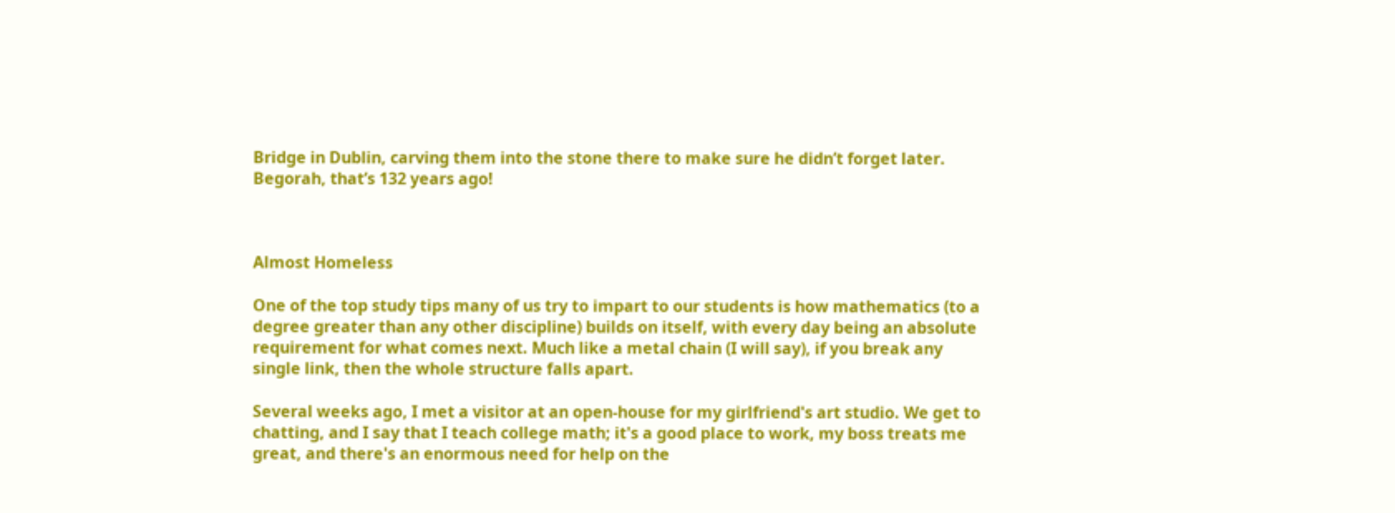Bridge in Dublin, carving them into the stone there to make sure he didn’t forget later. Begorah, that’s 132 years ago!



Almost Homeless

One of the top study tips many of us try to impart to our students is how mathematics (to a degree greater than any other discipline) builds on itself, with every day being an absolute requirement for what comes next. Much like a metal chain (I will say), if you break any single link, then the whole structure falls apart.

Several weeks ago, I met a visitor at an open-house for my girlfriend's art studio. We get to chatting, and I say that I teach college math; it's a good place to work, my boss treats me great, and there's an enormous need for help on the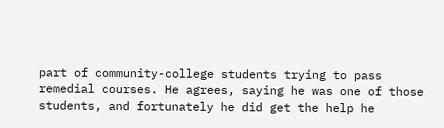part of community-college students trying to pass remedial courses. He agrees, saying he was one of those students, and fortunately he did get the help he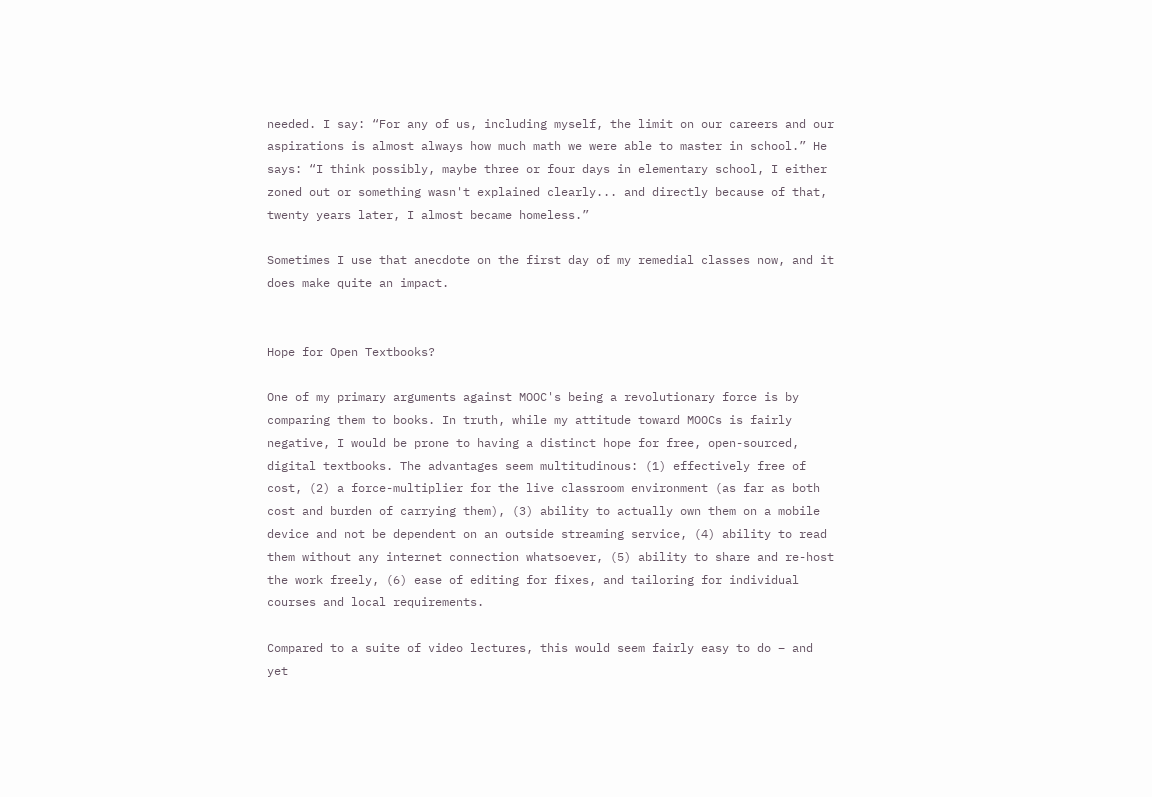needed. I say: “For any of us, including myself, the limit on our careers and our aspirations is almost always how much math we were able to master in school.” He says: “I think possibly, maybe three or four days in elementary school, I either zoned out or something wasn't explained clearly... and directly because of that, twenty years later, I almost became homeless.”

Sometimes I use that anecdote on the first day of my remedial classes now, and it does make quite an impact.


Hope for Open Textbooks?

One of my primary arguments against MOOC's being a revolutionary force is by comparing them to books. In truth, while my attitude toward MOOCs is fairly negative, I would be prone to having a distinct hope for free, open-sourced, digital textbooks. The advantages seem multitudinous: (1) effectively free of cost, (2) a force-multiplier for the live classroom environment (as far as both cost and burden of carrying them), (3) ability to actually own them on a mobile device and not be dependent on an outside streaming service, (4) ability to read them without any internet connection whatsoever, (5) ability to share and re-host the work freely, (6) ease of editing for fixes, and tailoring for individual courses and local requirements.

Compared to a suite of video lectures, this would seem fairly easy to do – and yet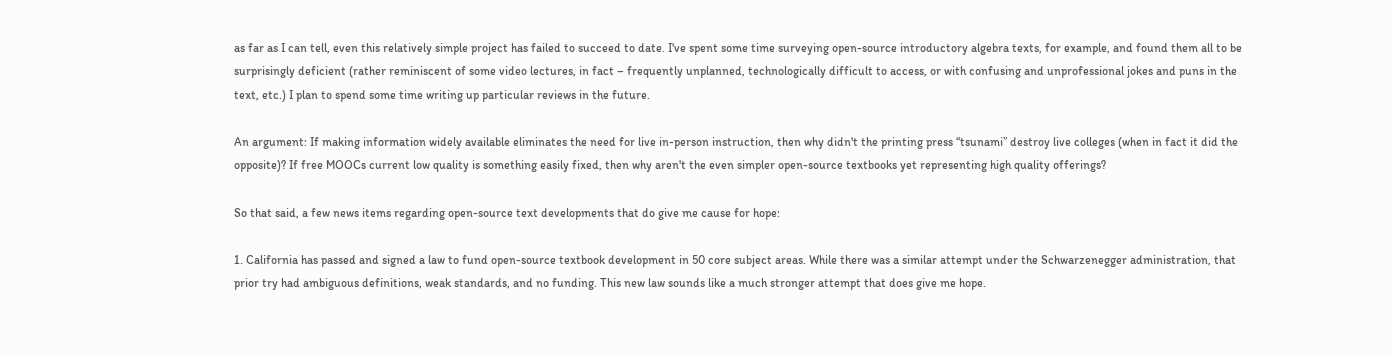as far as I can tell, even this relatively simple project has failed to succeed to date. I've spent some time surveying open-source introductory algebra texts, for example, and found them all to be surprisingly deficient (rather reminiscent of some video lectures, in fact – frequently unplanned, technologically difficult to access, or with confusing and unprofessional jokes and puns in the text, etc.) I plan to spend some time writing up particular reviews in the future.

An argument: If making information widely available eliminates the need for live in-person instruction, then why didn't the printing press “tsunami” destroy live colleges (when in fact it did the opposite)? If free MOOCs current low quality is something easily fixed, then why aren't the even simpler open-source textbooks yet representing high quality offerings?

So that said, a few news items regarding open-source text developments that do give me cause for hope:

1. California has passed and signed a law to fund open-source textbook development in 50 core subject areas. While there was a similar attempt under the Schwarzenegger administration, that prior try had ambiguous definitions, weak standards, and no funding. This new law sounds like a much stronger attempt that does give me hope.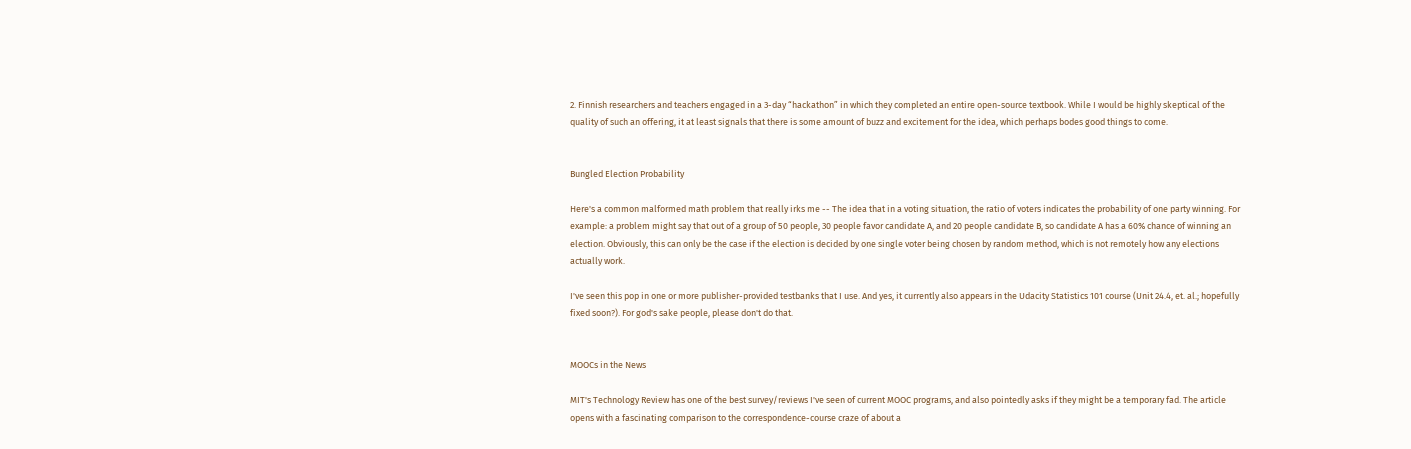2. Finnish researchers and teachers engaged in a 3-day “hackathon” in which they completed an entire open-source textbook. While I would be highly skeptical of the quality of such an offering, it at least signals that there is some amount of buzz and excitement for the idea, which perhaps bodes good things to come.


Bungled Election Probability

Here's a common malformed math problem that really irks me -- The idea that in a voting situation, the ratio of voters indicates the probability of one party winning. For example: a problem might say that out of a group of 50 people, 30 people favor candidate A, and 20 people candidate B, so candidate A has a 60% chance of winning an election. Obviously, this can only be the case if the election is decided by one single voter being chosen by random method, which is not remotely how any elections actually work.

I've seen this pop in one or more publisher-provided testbanks that I use. And yes, it currently also appears in the Udacity Statistics 101 course (Unit 24.4, et. al.; hopefully fixed soon?). For god's sake people, please don't do that.


MOOCs in the News

MIT's Technology Review has one of the best survey/reviews I've seen of current MOOC programs, and also pointedly asks if they might be a temporary fad. The article opens with a fascinating comparison to the correspondence-course craze of about a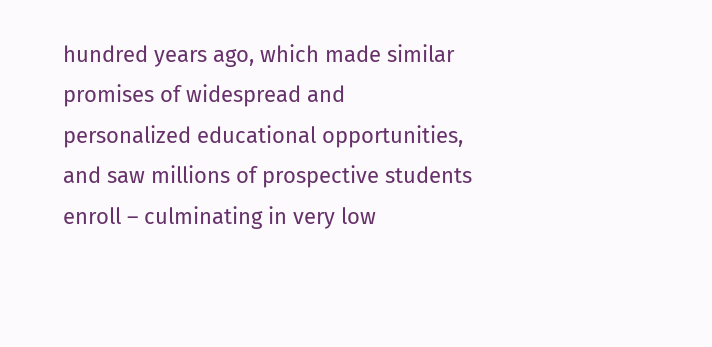hundred years ago, which made similar promises of widespread and personalized educational opportunities, and saw millions of prospective students enroll – culminating in very low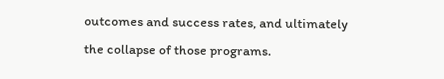outcomes and success rates, and ultimately the collapse of those programs.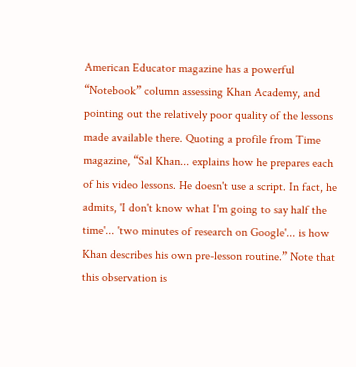American Educator magazine has a powerful “Notebook” column assessing Khan Academy, and pointing out the relatively poor quality of the lessons made available there. Quoting a profile from Time magazine, “Sal Khan... explains how he prepares each of his video lessons. He doesn't use a script. In fact, he admits, 'I don't know what I'm going to say half the time'... 'two minutes of research on Google'... is how Khan describes his own pre-lesson routine.” Note that this observation is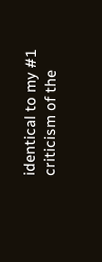identical to my #1 criticism of the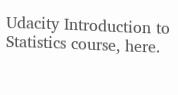Udacity Introduction to Statistics course, here.